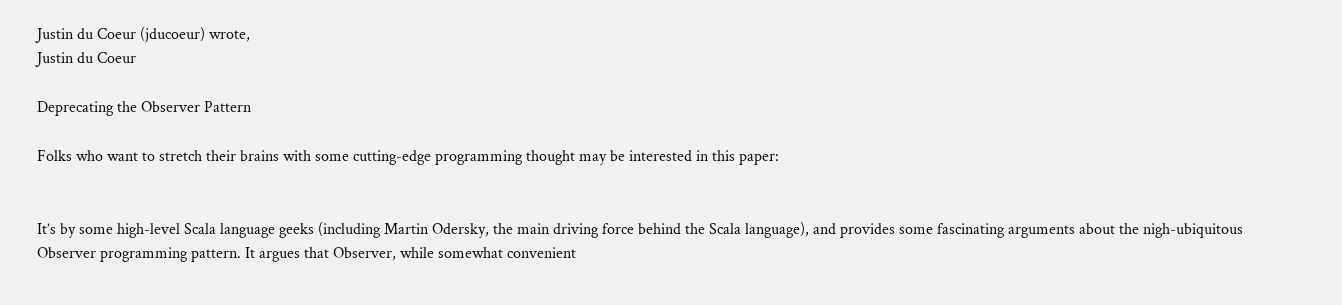Justin du Coeur (jducoeur) wrote,
Justin du Coeur

Deprecating the Observer Pattern

Folks who want to stretch their brains with some cutting-edge programming thought may be interested in this paper:


It’s by some high-level Scala language geeks (including Martin Odersky, the main driving force behind the Scala language), and provides some fascinating arguments about the nigh-ubiquitous Observer programming pattern. It argues that Observer, while somewhat convenient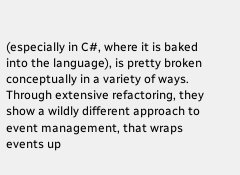(especially in C#, where it is baked into the language), is pretty broken conceptually in a variety of ways. Through extensive refactoring, they show a wildly different approach to event management, that wraps events up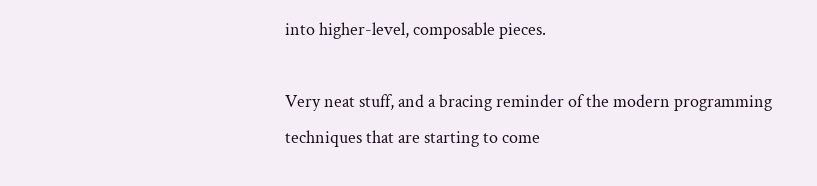into higher-level, composable pieces.

Very neat stuff, and a bracing reminder of the modern programming techniques that are starting to come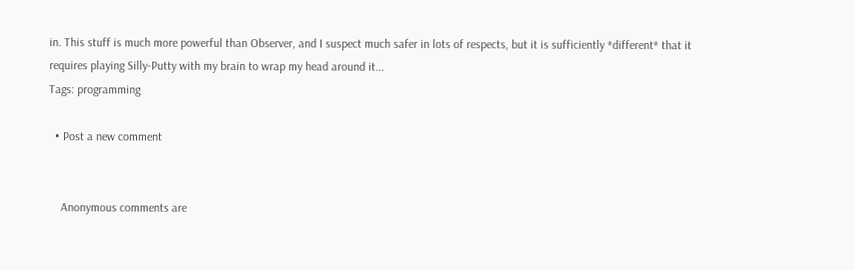in. This stuff is much more powerful than Observer, and I suspect much safer in lots of respects, but it is sufficiently *different* that it requires playing Silly-Putty with my brain to wrap my head around it...
Tags: programming

  • Post a new comment


    Anonymous comments are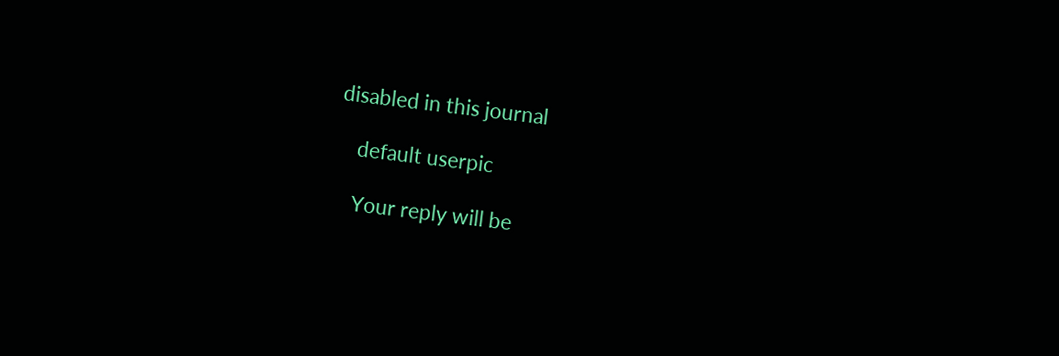disabled in this journal

    default userpic

    Your reply will be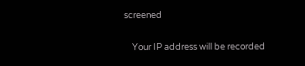screened

    Your IP address will be recorded